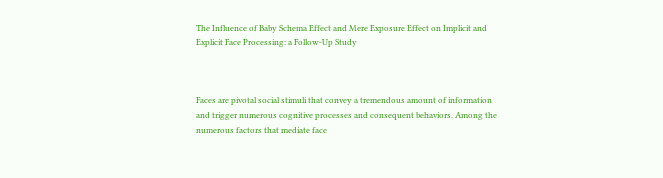The Influence of Baby Schema Effect and Mere Exposure Effect on Implicit and Explicit Face Processing: a Follow-Up Study



Faces are pivotal social stimuli that convey a tremendous amount of information and trigger numerous cognitive processes and consequent behaviors. Among the numerous factors that mediate face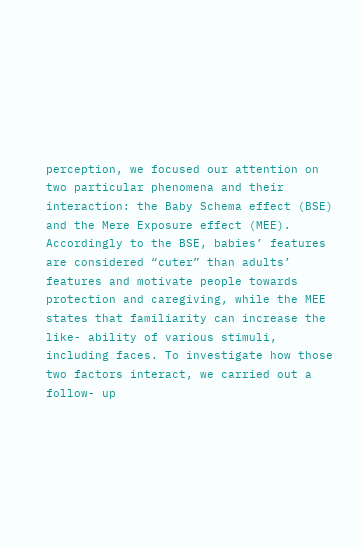perception, we focused our attention on two particular phenomena and their interaction: the Baby Schema effect (BSE) and the Mere Exposure effect (MEE). Accordingly to the BSE, babies’ features are considered “cuter” than adults’ features and motivate people towards protection and caregiving, while the MEE states that familiarity can increase the like- ability of various stimuli, including faces. To investigate how those two factors interact, we carried out a follow- up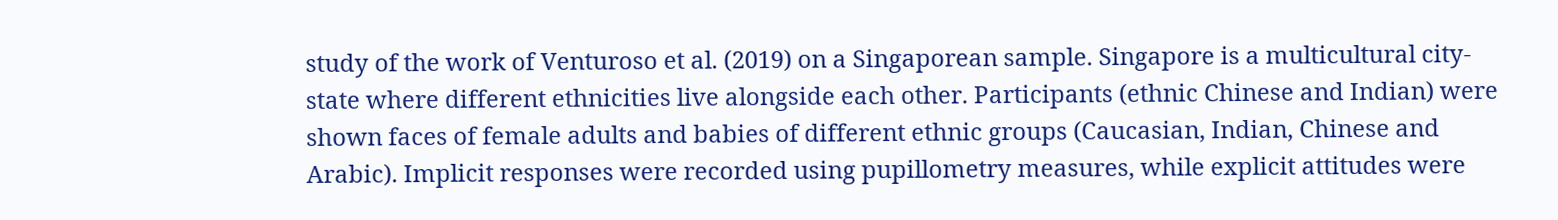study of the work of Venturoso et al. (2019) on a Singaporean sample. Singapore is a multicultural city-state where different ethnicities live alongside each other. Participants (ethnic Chinese and Indian) were shown faces of female adults and babies of different ethnic groups (Caucasian, Indian, Chinese and Arabic). Implicit responses were recorded using pupillometry measures, while explicit attitudes were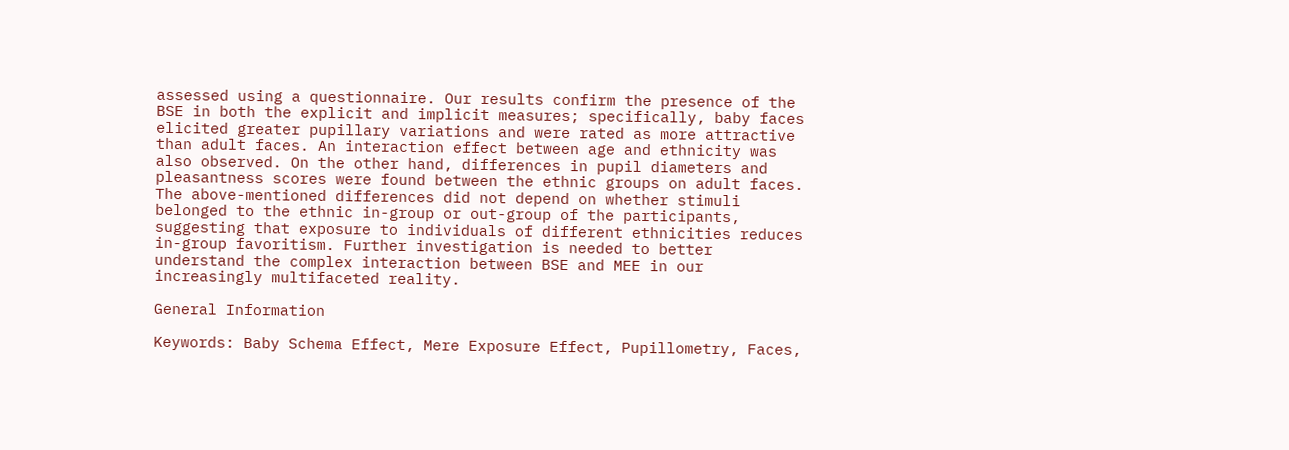assessed using a questionnaire. Our results confirm the presence of the BSE in both the explicit and implicit measures; specifically, baby faces elicited greater pupillary variations and were rated as more attractive than adult faces. An interaction effect between age and ethnicity was also observed. On the other hand, differences in pupil diameters and pleasantness scores were found between the ethnic groups on adult faces. The above-mentioned differences did not depend on whether stimuli belonged to the ethnic in-group or out-group of the participants, suggesting that exposure to individuals of different ethnicities reduces in-group favoritism. Further investigation is needed to better understand the complex interaction between BSE and MEE in our increasingly multifaceted reality.

General Information

Keywords: Baby Schema Effect, Mere Exposure Effect, Pupillometry, Faces,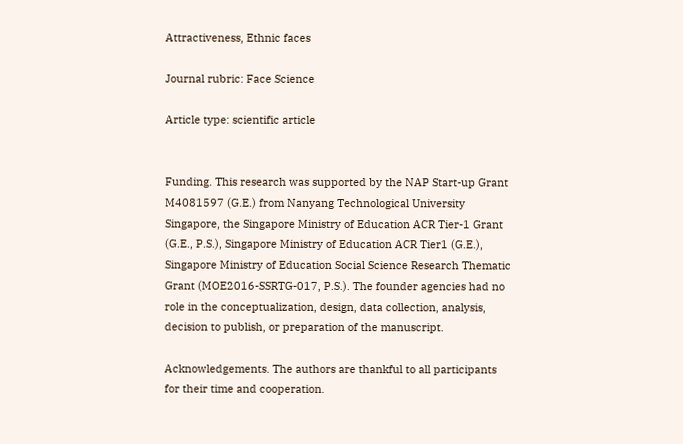Attractiveness, Ethnic faces

Journal rubric: Face Science

Article type: scientific article


Funding. This research was supported by the NAP Start-up Grant M4081597 (G.E.) from Nanyang Technological University Singapore, the Singapore Ministry of Education ACR Tier-1 Grant (G.E., P.S.), Singapore Ministry of Education ACR Tier1 (G.E.), Singapore Ministry of Education Social Science Research Thematic Grant (MOE2016-SSRTG-017, P.S.). The founder agencies had no role in the conceptualization, design, data collection, analysis, decision to publish, or preparation of the manuscript.

Acknowledgements. The authors are thankful to all participants for their time and cooperation.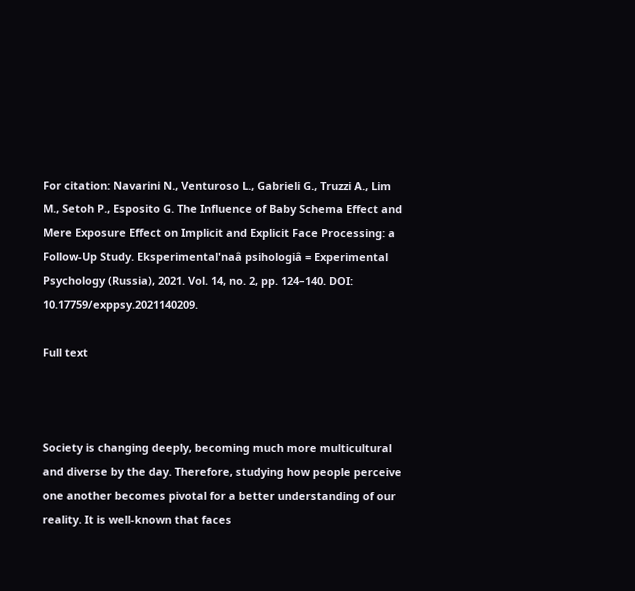For citation: Navarini N., Venturoso L., Gabrieli G., Truzzi A., Lim M., Setoh P., Esposito G. The Influence of Baby Schema Effect and Mere Exposure Effect on Implicit and Explicit Face Processing: a Follow-Up Study. Eksperimental'naâ psihologiâ = Experimental Psychology (Russia), 2021. Vol. 14, no. 2, pp. 124–140. DOI: 10.17759/exppsy.2021140209.

Full text



Society is changing deeply, becoming much more multicultural and diverse by the day. Therefore, studying how people perceive one another becomes pivotal for a better understanding of our reality. It is well-known that faces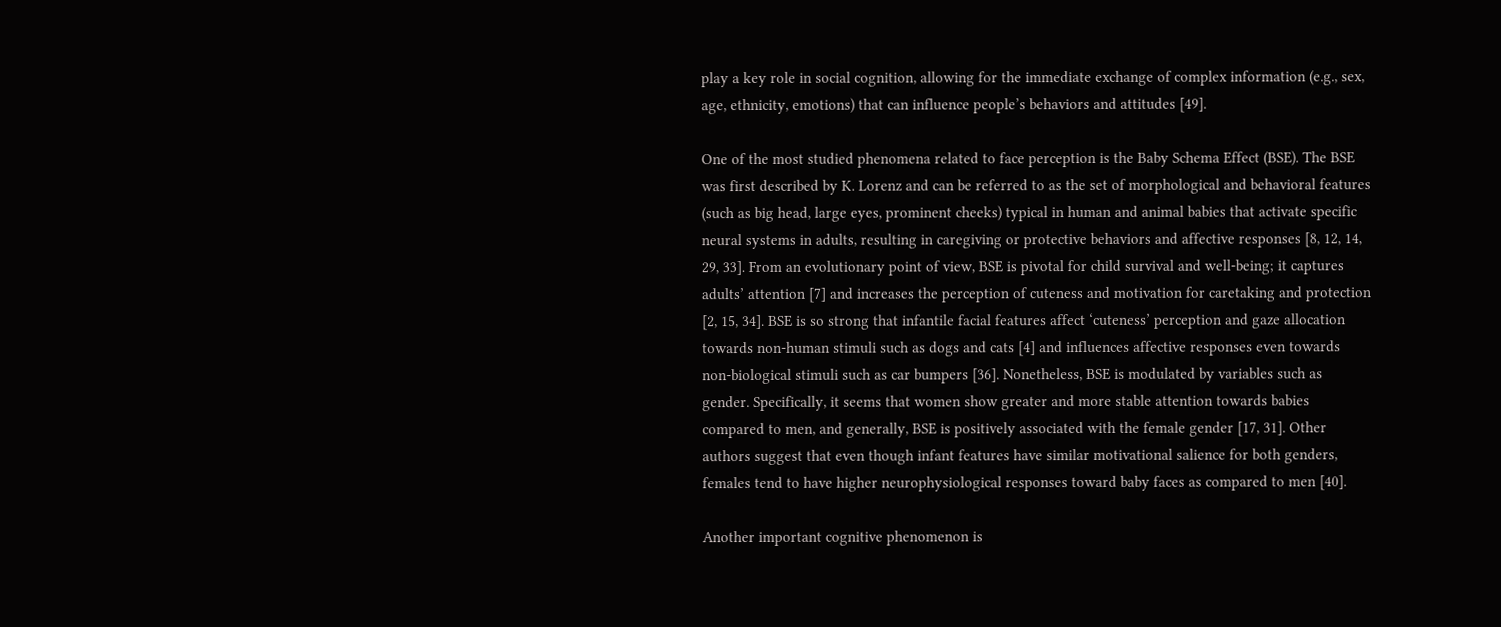play a key role in social cognition, allowing for the immediate exchange of complex information (e.g., sex, age, ethnicity, emotions) that can influence people’s behaviors and attitudes [49].

One of the most studied phenomena related to face perception is the Baby Schema Effect (BSE). The BSE was first described by K. Lorenz and can be referred to as the set of morphological and behavioral features (such as big head, large eyes, prominent cheeks) typical in human and animal babies that activate specific neural systems in adults, resulting in caregiving or protective behaviors and affective responses [8, 12, 14, 29, 33]. From an evolutionary point of view, BSE is pivotal for child survival and well-being; it captures adults’ attention [7] and increases the perception of cuteness and motivation for caretaking and protection [2, 15, 34]. BSE is so strong that infantile facial features affect ‘cuteness’ perception and gaze allocation towards non-human stimuli such as dogs and cats [4] and influences affective responses even towards non-biological stimuli such as car bumpers [36]. Nonetheless, BSE is modulated by variables such as gender. Specifically, it seems that women show greater and more stable attention towards babies compared to men, and generally, BSE is positively associated with the female gender [17, 31]. Other authors suggest that even though infant features have similar motivational salience for both genders, females tend to have higher neurophysiological responses toward baby faces as compared to men [40].

Another important cognitive phenomenon is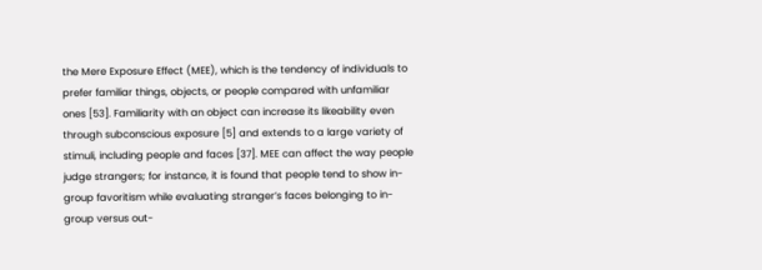the Mere Exposure Effect (MEE), which is the tendency of individuals to prefer familiar things, objects, or people compared with unfamiliar ones [53]. Familiarity with an object can increase its likeability even through subconscious exposure [5] and extends to a large variety of stimuli, including people and faces [37]. MEE can affect the way people judge strangers; for instance, it is found that people tend to show in-group favoritism while evaluating stranger’s faces belonging to in-group versus out-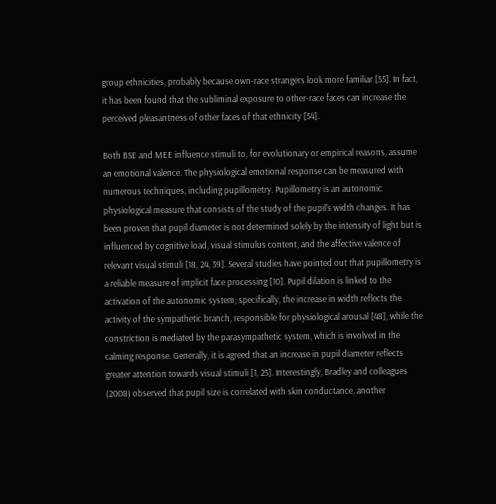group ethnicities, probably because own-race strangers look more familiar [55]. In fact, it has been found that the subliminal exposure to other-race faces can increase the perceived pleasantness of other faces of that ethnicity [54].

Both BSE and MEE influence stimuli to, for evolutionary or empirical reasons, assume an emotional valence. The physiological emotional response can be measured with numerous techniques, including pupillometry. Pupillometry is an autonomic physiological measure that consists of the study of the pupil’s width changes. It has been proven that pupil diameter is not determined solely by the intensity of light but is influenced by cognitive load, visual stimulus content, and the affective valence of relevant visual stimuli [18, 24, 39]. Several studies have pointed out that pupillometry is a reliable measure of implicit face processing [10]. Pupil dilation is linked to the activation of the autonomic system; specifically, the increase in width reflects the activity of the sympathetic branch, responsible for physiological arousal [48], while the constriction is mediated by the parasympathetic system, which is involved in the calming response. Generally, it is agreed that an increase in pupil diameter reflects greater attention towards visual stimuli [1, 25]. Interestingly, Bradley and colleagues (2008) observed that pupil size is correlated with skin conductance, another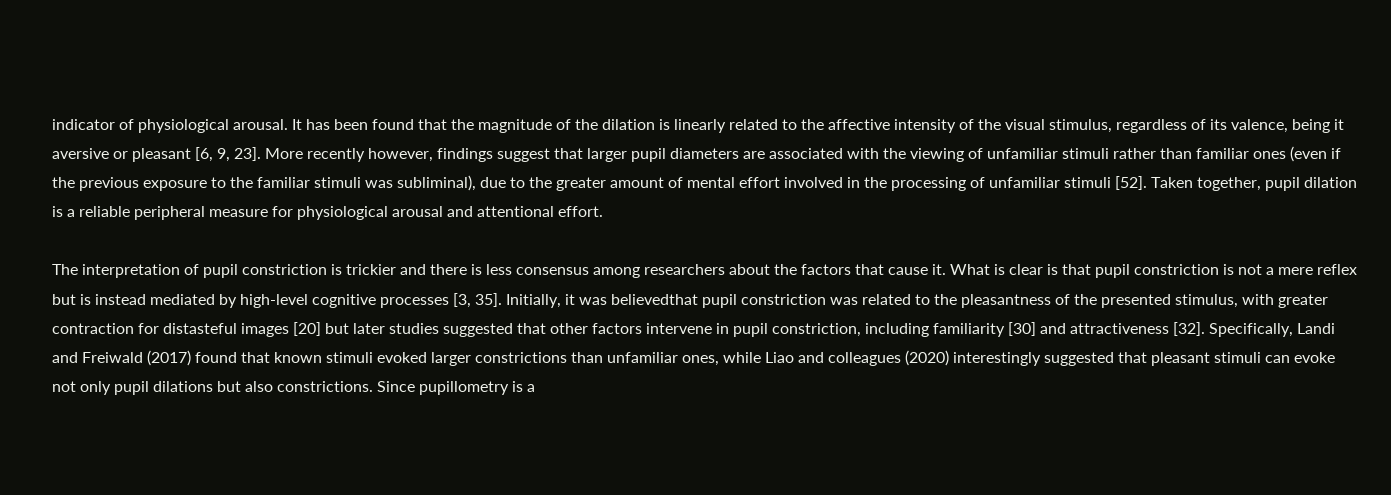indicator of physiological arousal. It has been found that the magnitude of the dilation is linearly related to the affective intensity of the visual stimulus, regardless of its valence, being it aversive or pleasant [6, 9, 23]. More recently however, findings suggest that larger pupil diameters are associated with the viewing of unfamiliar stimuli rather than familiar ones (even if the previous exposure to the familiar stimuli was subliminal), due to the greater amount of mental effort involved in the processing of unfamiliar stimuli [52]. Taken together, pupil dilation is a reliable peripheral measure for physiological arousal and attentional effort.

The interpretation of pupil constriction is trickier and there is less consensus among researchers about the factors that cause it. What is clear is that pupil constriction is not a mere reflex but is instead mediated by high-level cognitive processes [3, 35]. Initially, it was believedthat pupil constriction was related to the pleasantness of the presented stimulus, with greater contraction for distasteful images [20] but later studies suggested that other factors intervene in pupil constriction, including familiarity [30] and attractiveness [32]. Specifically, Landi and Freiwald (2017) found that known stimuli evoked larger constrictions than unfamiliar ones, while Liao and colleagues (2020) interestingly suggested that pleasant stimuli can evoke not only pupil dilations but also constrictions. Since pupillometry is a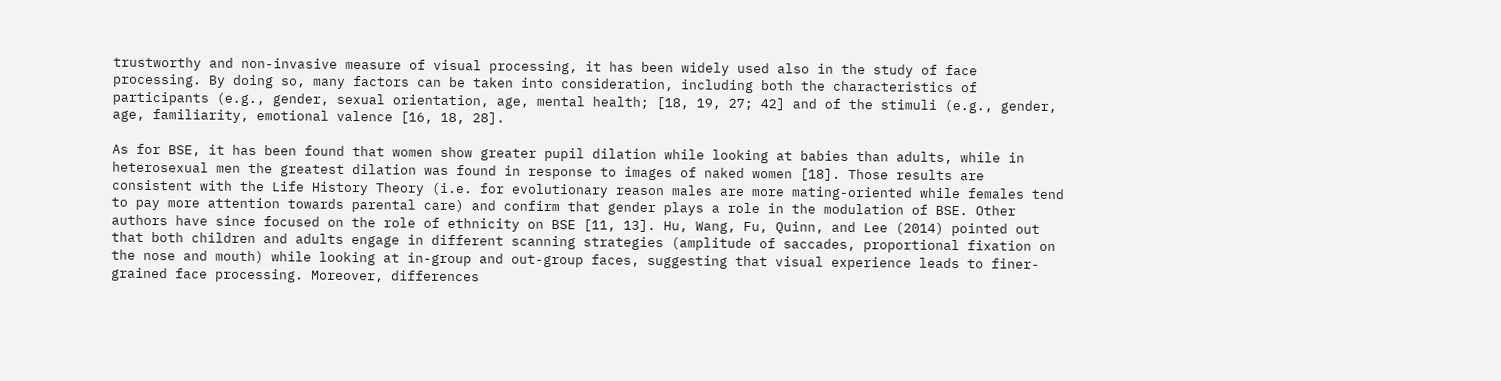trustworthy and non-invasive measure of visual processing, it has been widely used also in the study of face processing. By doing so, many factors can be taken into consideration, including both the characteristics of participants (e.g., gender, sexual orientation, age, mental health; [18, 19, 27; 42] and of the stimuli (e.g., gender, age, familiarity, emotional valence [16, 18, 28].

As for BSE, it has been found that women show greater pupil dilation while looking at babies than adults, while in heterosexual men the greatest dilation was found in response to images of naked women [18]. Those results are consistent with the Life History Theory (i.e. for evolutionary reason males are more mating-oriented while females tend to pay more attention towards parental care) and confirm that gender plays a role in the modulation of BSE. Other authors have since focused on the role of ethnicity on BSE [11, 13]. Hu, Wang, Fu, Quinn, and Lee (2014) pointed out that both children and adults engage in different scanning strategies (amplitude of saccades, proportional fixation on the nose and mouth) while looking at in-group and out-group faces, suggesting that visual experience leads to finer-grained face processing. Moreover, differences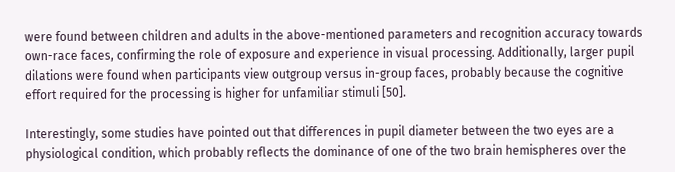were found between children and adults in the above-mentioned parameters and recognition accuracy towards own-race faces, confirming the role of exposure and experience in visual processing. Additionally, larger pupil dilations were found when participants view outgroup versus in-group faces, probably because the cognitive effort required for the processing is higher for unfamiliar stimuli [50].

Interestingly, some studies have pointed out that differences in pupil diameter between the two eyes are a physiological condition, which probably reflects the dominance of one of the two brain hemispheres over the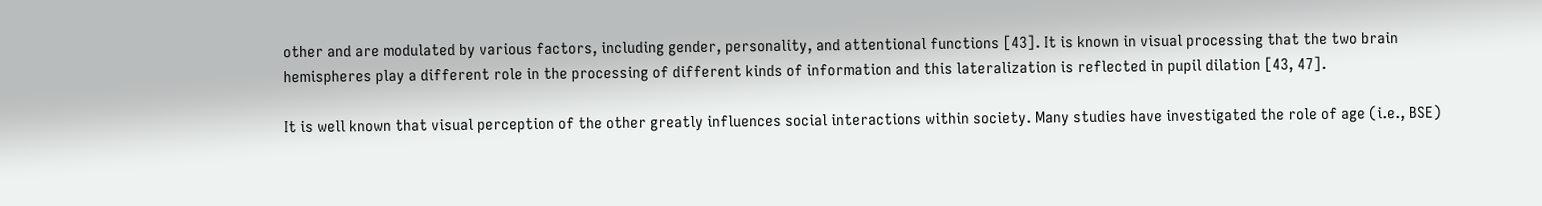other and are modulated by various factors, including gender, personality, and attentional functions [43]. It is known in visual processing that the two brain hemispheres play a different role in the processing of different kinds of information and this lateralization is reflected in pupil dilation [43, 47].

It is well known that visual perception of the other greatly influences social interactions within society. Many studies have investigated the role of age (i.e., BSE)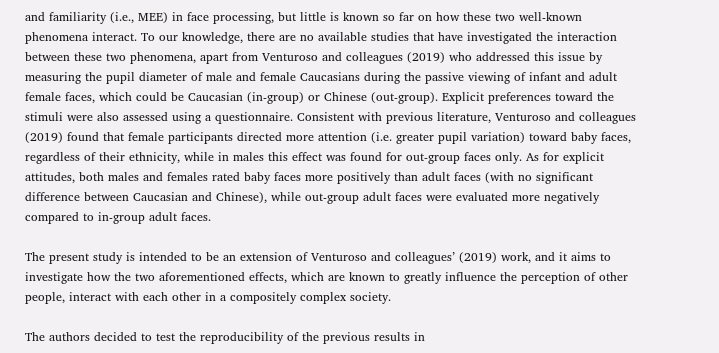and familiarity (i.e., MEE) in face processing, but little is known so far on how these two well-known phenomena interact. To our knowledge, there are no available studies that have investigated the interaction between these two phenomena, apart from Venturoso and colleagues (2019) who addressed this issue by measuring the pupil diameter of male and female Caucasians during the passive viewing of infant and adult female faces, which could be Caucasian (in-group) or Chinese (out-group). Explicit preferences toward the stimuli were also assessed using a questionnaire. Consistent with previous literature, Venturoso and colleagues (2019) found that female participants directed more attention (i.e. greater pupil variation) toward baby faces, regardless of their ethnicity, while in males this effect was found for out-group faces only. As for explicit attitudes, both males and females rated baby faces more positively than adult faces (with no significant difference between Caucasian and Chinese), while out-group adult faces were evaluated more negatively compared to in-group adult faces.

The present study is intended to be an extension of Venturoso and colleagues’ (2019) work, and it aims to investigate how the two aforementioned effects, which are known to greatly influence the perception of other people, interact with each other in a compositely complex society.

The authors decided to test the reproducibility of the previous results in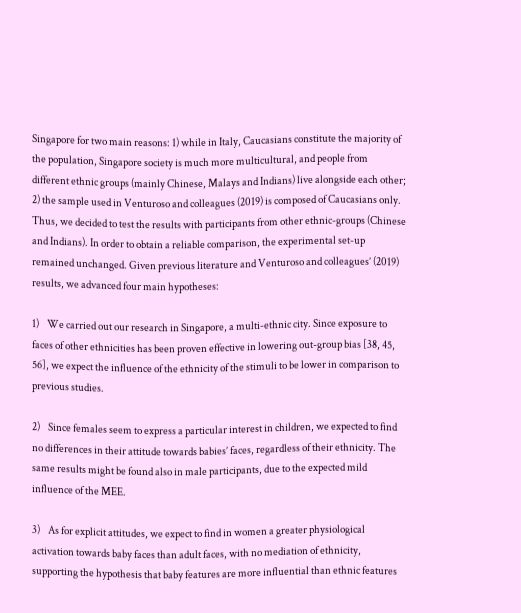Singapore for two main reasons: 1) while in Italy, Caucasians constitute the majority of the population, Singapore society is much more multicultural, and people from different ethnic groups (mainly Chinese, Malays and Indians) live alongside each other; 2) the sample used in Venturoso and colleagues (2019) is composed of Caucasians only. Thus, we decided to test the results with participants from other ethnic-groups (Chinese and Indians). In order to obtain a reliable comparison, the experimental set-up remained unchanged. Given previous literature and Venturoso and colleagues’ (2019) results, we advanced four main hypotheses:

1)    We carried out our research in Singapore, a multi-ethnic city. Since exposure to faces of other ethnicities has been proven effective in lowering out-group bias [38, 45, 56], we expect the influence of the ethnicity of the stimuli to be lower in comparison to previous studies.

2)    Since females seem to express a particular interest in children, we expected to find no differences in their attitude towards babies’ faces, regardless of their ethnicity. The same results might be found also in male participants, due to the expected mild influence of the MEE.

3)    As for explicit attitudes, we expect to find in women a greater physiological activation towards baby faces than adult faces, with no mediation of ethnicity, supporting the hypothesis that baby features are more influential than ethnic features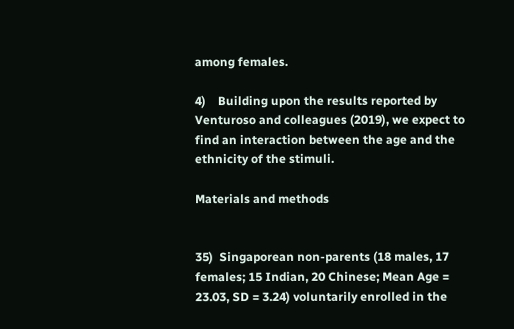among females.

4)    Building upon the results reported by Venturoso and colleagues (2019), we expect to find an interaction between the age and the ethnicity of the stimuli.

Materials and methods


35)  Singaporean non-parents (18 males, 17 females; 15 Indian, 20 Chinese; Mean Age = 23.03, SD = 3.24) voluntarily enrolled in the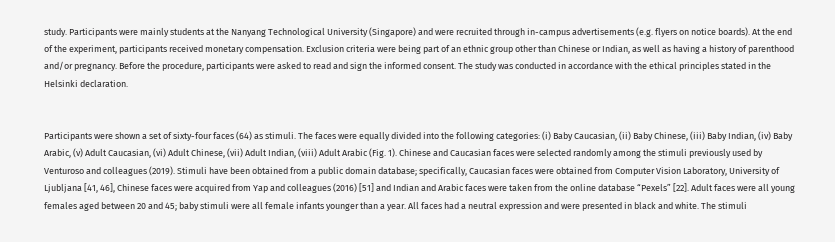study. Participants were mainly students at the Nanyang Technological University (Singapore) and were recruited through in-campus advertisements (e.g. flyers on notice boards). At the end of the experiment, participants received monetary compensation. Exclusion criteria were being part of an ethnic group other than Chinese or Indian, as well as having a history of parenthood and/or pregnancy. Before the procedure, participants were asked to read and sign the informed consent. The study was conducted in accordance with the ethical principles stated in the Helsinki declaration.


Participants were shown a set of sixty-four faces (64) as stimuli. The faces were equally divided into the following categories: (i) Baby Caucasian, (ii) Baby Chinese, (iii) Baby Indian, (iv) Baby Arabic, (v) Adult Caucasian, (vi) Adult Chinese, (vii) Adult Indian, (viii) Adult Arabic (Fig. 1). Chinese and Caucasian faces were selected randomly among the stimuli previously used by Venturoso and colleagues (2019). Stimuli have been obtained from a public domain database; specifically, Caucasian faces were obtained from Computer Vision Laboratory, University of Ljubljana [41, 46], Chinese faces were acquired from Yap and colleagues (2016) [51] and Indian and Arabic faces were taken from the online database “Pexels” [22]. Adult faces were all young females aged between 20 and 45; baby stimuli were all female infants younger than a year. All faces had a neutral expression and were presented in black and white. The stimuli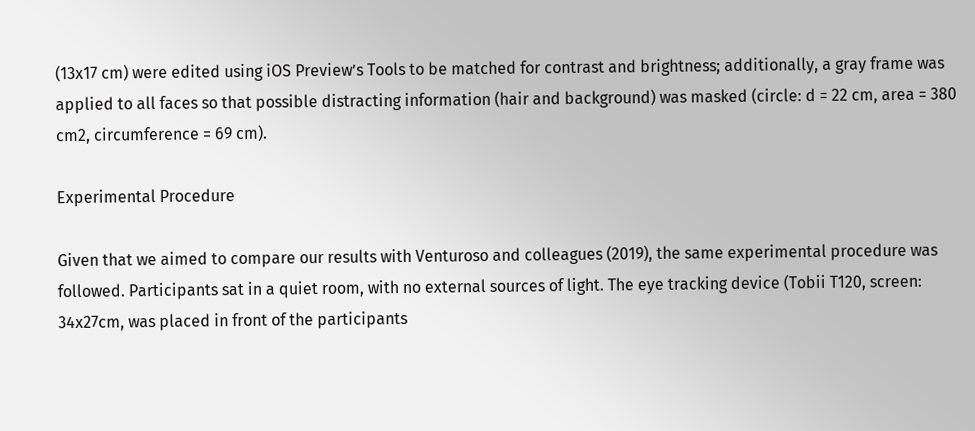(13x17 cm) were edited using iOS Preview’s Tools to be matched for contrast and brightness; additionally, a gray frame was applied to all faces so that possible distracting information (hair and background) was masked (circle: d = 22 cm, area = 380 cm2, circumference = 69 cm).

Experimental Procedure

Given that we aimed to compare our results with Venturoso and colleagues (2019), the same experimental procedure was followed. Participants sat in a quiet room, with no external sources of light. The eye tracking device (Tobii T120, screen: 34x27cm, was placed in front of the participants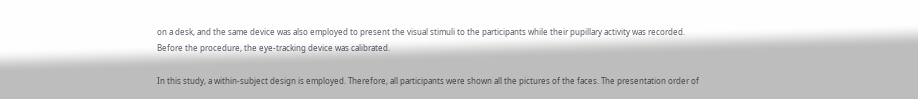on a desk, and the same device was also employed to present the visual stimuli to the participants while their pupillary activity was recorded. Before the procedure, the eye-tracking device was calibrated.

In this study, a within-subject design is employed. Therefore, all participants were shown all the pictures of the faces. The presentation order of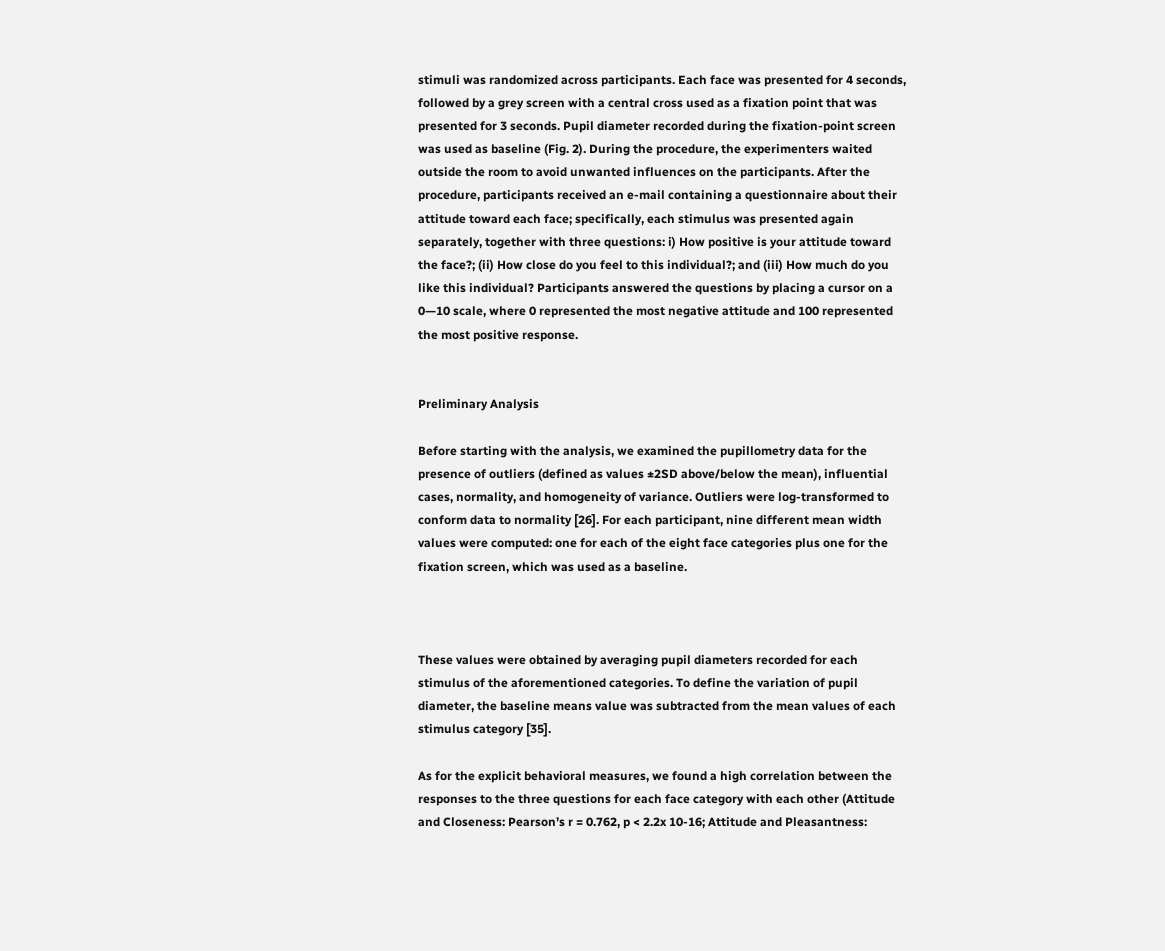stimuli was randomized across participants. Each face was presented for 4 seconds, followed by a grey screen with a central cross used as a fixation point that was presented for 3 seconds. Pupil diameter recorded during the fixation-point screen was used as baseline (Fig. 2). During the procedure, the experimenters waited outside the room to avoid unwanted influences on the participants. After the procedure, participants received an e-mail containing a questionnaire about their attitude toward each face; specifically, each stimulus was presented again separately, together with three questions: i) How positive is your attitude toward the face?; (ii) How close do you feel to this individual?; and (iii) How much do you like this individual? Participants answered the questions by placing a cursor on a 0—10 scale, where 0 represented the most negative attitude and 100 represented the most positive response.


Preliminary Analysis

Before starting with the analysis, we examined the pupillometry data for the presence of outliers (defined as values ±2SD above/below the mean), influential cases, normality, and homogeneity of variance. Outliers were log-transformed to conform data to normality [26]. For each participant, nine different mean width values were computed: one for each of the eight face categories plus one for the fixation screen, which was used as a baseline.



These values were obtained by averaging pupil diameters recorded for each stimulus of the aforementioned categories. To define the variation of pupil diameter, the baseline means value was subtracted from the mean values of each stimulus category [35].

As for the explicit behavioral measures, we found a high correlation between the responses to the three questions for each face category with each other (Attitude and Closeness: Pearson’s r = 0.762, p < 2.2x 10-16; Attitude and Pleasantness: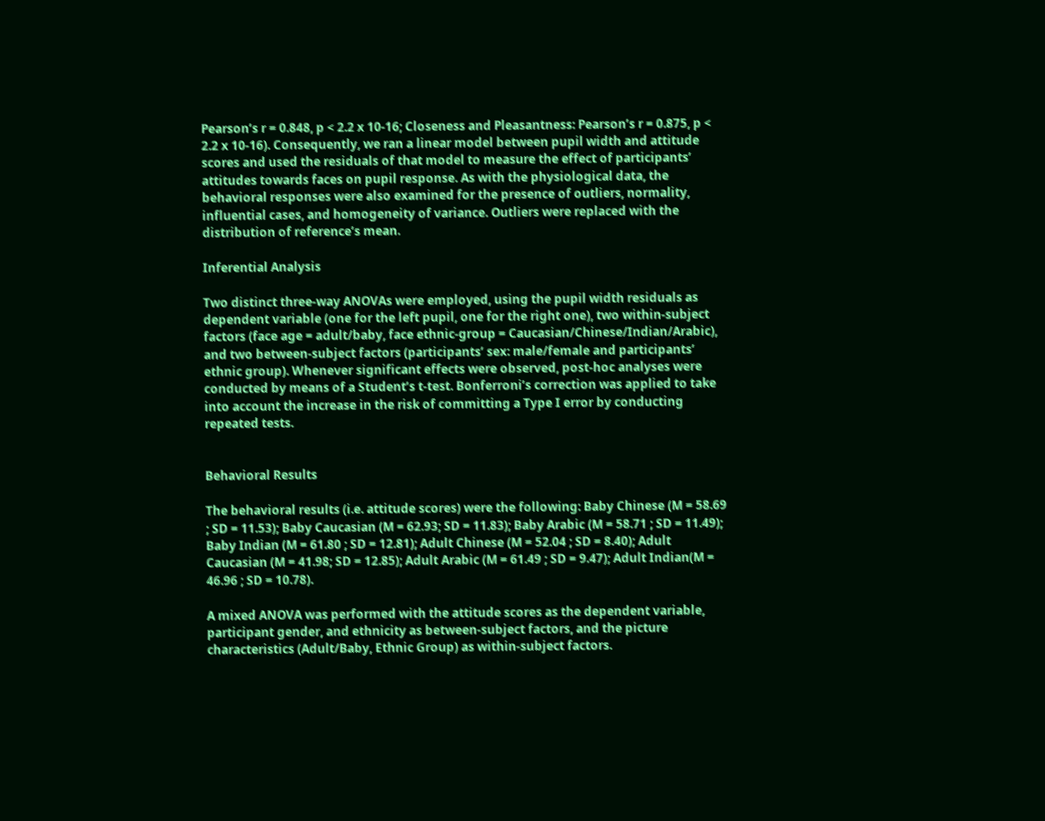Pearson’s r = 0.848, p < 2.2 x 10-16; Closeness and Pleasantness: Pearson’s r = 0.875, p < 2.2 x 10-16). Consequently, we ran a linear model between pupil width and attitude scores and used the residuals of that model to measure the effect of participants’ attitudes towards faces on pupil response. As with the physiological data, the behavioral responses were also examined for the presence of outliers, normality, influential cases, and homogeneity of variance. Outliers were replaced with the distribution of reference’s mean.

Inferential Analysis

Two distinct three-way ANOVAs were employed, using the pupil width residuals as dependent variable (one for the left pupil, one for the right one), two within-subject factors (face age = adult/baby, face ethnic-group = Caucasian/Chinese/Indian/Arabic), and two between-subject factors (participants’ sex: male/female and participants’ ethnic group). Whenever significant effects were observed, post-hoc analyses were conducted by means of a Student’s t-test. Bonferroni’s correction was applied to take into account the increase in the risk of committing a Type I error by conducting repeated tests.


Behavioral Results

The behavioral results (i.e. attitude scores) were the following: Baby Chinese (M = 58.69 ; SD = 11.53); Baby Caucasian (M = 62.93; SD = 11.83); Baby Arabic (M = 58.71 ; SD = 11.49); Baby Indian (M = 61.80 ; SD = 12.81); Adult Chinese (M = 52.04 ; SD = 8.40); Adult Caucasian (M = 41.98; SD = 12.85); Adult Arabic (M = 61.49 ; SD = 9.47); Adult Indian(M = 46.96 ; SD = 10.78).

A mixed ANOVA was performed with the attitude scores as the dependent variable, participant gender, and ethnicity as between-subject factors, and the picture characteristics (Adult/Baby, Ethnic Group) as within-subject factors.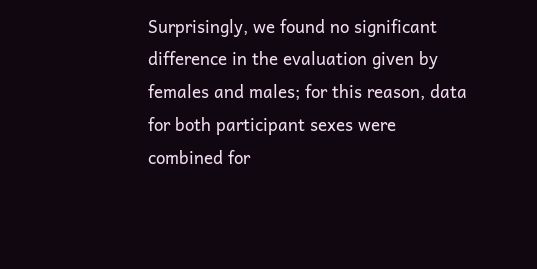Surprisingly, we found no significant difference in the evaluation given by females and males; for this reason, data for both participant sexes were combined for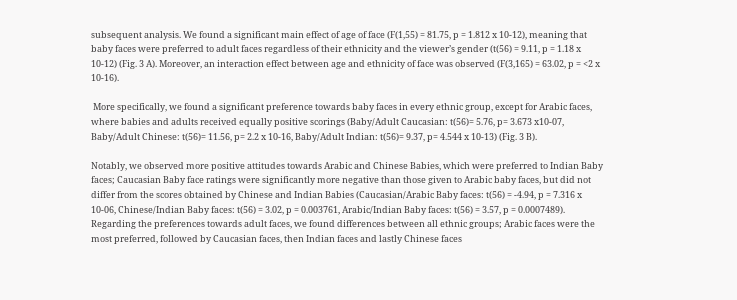subsequent analysis. We found a significant main effect of age of face (F(1,55) = 81.75, p = 1.812 x 10-12), meaning that baby faces were preferred to adult faces regardless of their ethnicity and the viewer’s gender (t(56) = 9.11, p = 1.18 x 10-12) (Fig. 3 A). Moreover, an interaction effect between age and ethnicity of face was observed (F(3,165) = 63.02, p = <2 x 10-16).

 More specifically, we found a significant preference towards baby faces in every ethnic group, except for Arabic faces, where babies and adults received equally positive scorings (Baby/Adult Caucasian: t(56)= 5.76, p= 3.673 x10-07, Baby/Adult Chinese: t(56)= 11.56, p= 2.2 x 10-16, Baby/Adult Indian: t(56)= 9.37, p= 4.544 x 10-13) (Fig. 3 B).

Notably, we observed more positive attitudes towards Arabic and Chinese Babies, which were preferred to Indian Baby faces; Caucasian Baby face ratings were significantly more negative than those given to Arabic baby faces, but did not differ from the scores obtained by Chinese and Indian Babies (Caucasian/Arabic Baby faces: t(56) = -4.94, p = 7.316 x 10-06, Chinese/Indian Baby faces: t(56) = 3.02, p = 0.003761, Arabic/Indian Baby faces: t(56) = 3.57, p = 0.0007489). Regarding the preferences towards adult faces, we found differences between all ethnic groups; Arabic faces were the most preferred, followed by Caucasian faces, then Indian faces and lastly Chinese faces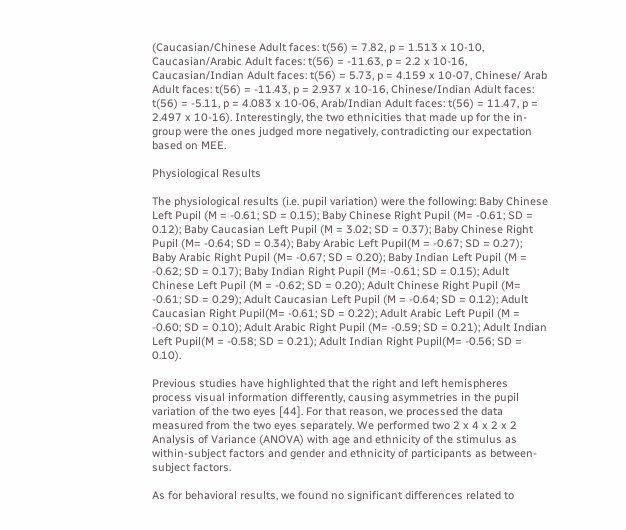(Caucasian/Chinese Adult faces: t(56) = 7.82, p = 1.513 x 10-10, Caucasian/Arabic Adult faces: t(56) = -11.63, p = 2.2 x 10-16, Caucasian/Indian Adult faces: t(56) = 5.73, p = 4.159 x 10-07, Chinese/ Arab Adult faces: t(56) = -11.43, p = 2.937 x 10-16, Chinese/Indian Adult faces: t(56) = -5.11, p = 4.083 x 10-06, Arab/Indian Adult faces: t(56) = 11.47, p = 2.497 x 10-16). Interestingly, the two ethnicities that made up for the in-group were the ones judged more negatively, contradicting our expectation based on MEE.

Physiological Results

The physiological results (i.e. pupil variation) were the following: Baby Chinese Left Pupil (M = -0.61; SD = 0.15); Baby Chinese Right Pupil (M= -0.61; SD = 0.12); Baby Caucasian Left Pupil (M = 3.02; SD = 0.37); Baby Chinese Right Pupil (M= -0.64; SD = 0.34); Baby Arabic Left Pupil(M = -0.67; SD = 0.27); Baby Arabic Right Pupil (M= -0.67; SD = 0.20); Baby Indian Left Pupil (M = -0.62; SD = 0.17); Baby Indian Right Pupil (M= -0.61; SD = 0.15); Adult Chinese Left Pupil (M = -0.62; SD = 0.20); Adult Chinese Right Pupil (M= -0.61; SD = 0.29); Adult Caucasian Left Pupil (M = -0.64; SD = 0.12); Adult Caucasian Right Pupil(M= -0.61; SD = 0.22); Adult Arabic Left Pupil (M = -0.60; SD = 0.10); Adult Arabic Right Pupil (M= -0.59; SD = 0.21); Adult Indian Left Pupil(M = -0.58; SD = 0.21); Adult Indian Right Pupil(M= -0.56; SD = 0.10).

Previous studies have highlighted that the right and left hemispheres process visual information differently, causing asymmetries in the pupil variation of the two eyes [44]. For that reason, we processed the data measured from the two eyes separately. We performed two 2 x 4 x 2 x 2 Analysis of Variance (ANOVA) with age and ethnicity of the stimulus as within-subject factors and gender and ethnicity of participants as between-subject factors.

As for behavioral results, we found no significant differences related to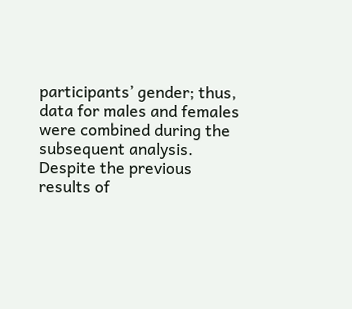participants’ gender; thus, data for males and females were combined during the subsequent analysis. Despite the previous results of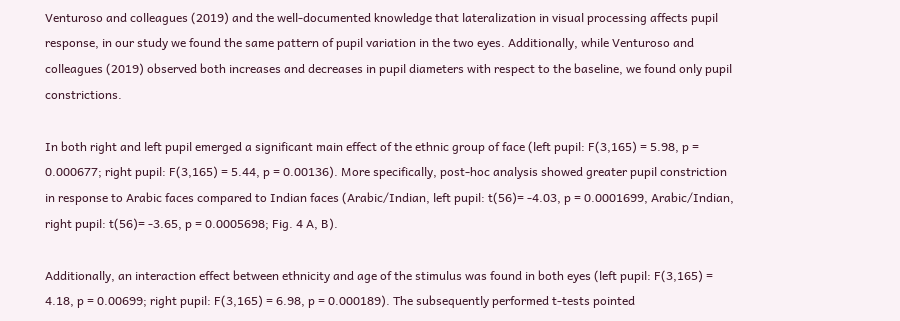Venturoso and colleagues (2019) and the well-documented knowledge that lateralization in visual processing affects pupil response, in our study we found the same pattern of pupil variation in the two eyes. Additionally, while Venturoso and colleagues (2019) observed both increases and decreases in pupil diameters with respect to the baseline, we found only pupil constrictions.

In both right and left pupil emerged a significant main effect of the ethnic group of face (left pupil: F(3,165) = 5.98, p = 0.000677; right pupil: F(3,165) = 5.44, p = 0.00136). More specifically, post-hoc analysis showed greater pupil constriction in response to Arabic faces compared to Indian faces (Arabic/Indian, left pupil: t(56)= -4.03, p = 0.0001699, Arabic/Indian, right pupil: t(56)= -3.65, p = 0.0005698; Fig. 4 A, B).

Additionally, an interaction effect between ethnicity and age of the stimulus was found in both eyes (left pupil: F(3,165) = 4.18, p = 0.00699; right pupil: F(3,165) = 6.98, p = 0.000189). The subsequently performed t-tests pointed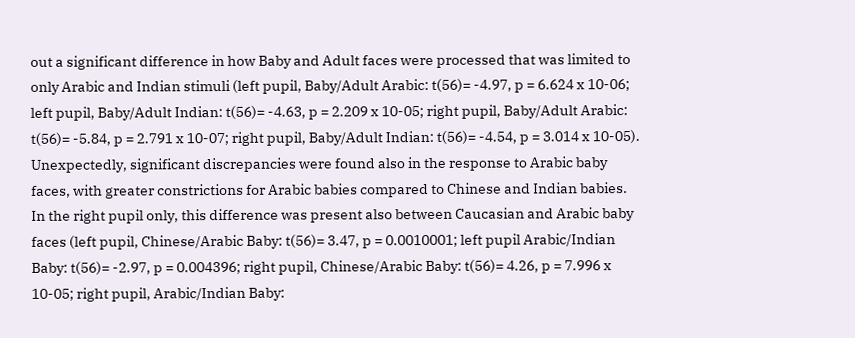out a significant difference in how Baby and Adult faces were processed that was limited to only Arabic and Indian stimuli (left pupil, Baby/Adult Arabic: t(56)= -4.97, p = 6.624 x 10-06; left pupil, Baby/Adult Indian: t(56)= -4.63, p = 2.209 x 10-05; right pupil, Baby/Adult Arabic: t(56)= -5.84, p = 2.791 x 10-07; right pupil, Baby/Adult Indian: t(56)= -4.54, p = 3.014 x 10-05). Unexpectedly, significant discrepancies were found also in the response to Arabic baby faces, with greater constrictions for Arabic babies compared to Chinese and Indian babies. In the right pupil only, this difference was present also between Caucasian and Arabic baby faces (left pupil, Chinese/Arabic Baby: t(56)= 3.47, p = 0.0010001; left pupil Arabic/Indian Baby: t(56)= -2.97, p = 0.004396; right pupil, Chinese/Arabic Baby: t(56)= 4.26, p = 7.996 x 10-05; right pupil, Arabic/Indian Baby: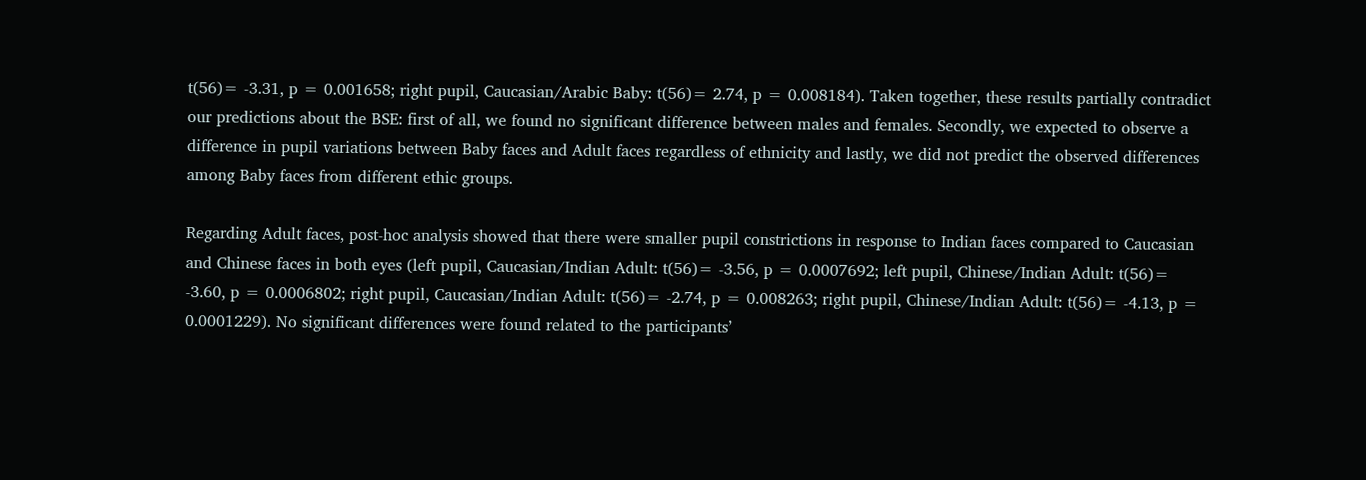t(56)= -3.31, p = 0.001658; right pupil, Caucasian/Arabic Baby: t(56)= 2.74, p = 0.008184). Taken together, these results partially contradict our predictions about the BSE: first of all, we found no significant difference between males and females. Secondly, we expected to observe a difference in pupil variations between Baby faces and Adult faces regardless of ethnicity and lastly, we did not predict the observed differences among Baby faces from different ethic groups.

Regarding Adult faces, post-hoc analysis showed that there were smaller pupil constrictions in response to Indian faces compared to Caucasian and Chinese faces in both eyes (left pupil, Caucasian/Indian Adult: t(56)= -3.56, p = 0.0007692; left pupil, Chinese/Indian Adult: t(56)= -3.60, p = 0.0006802; right pupil, Caucasian/Indian Adult: t(56)= -2.74, p = 0.008263; right pupil, Chinese/Indian Adult: t(56)= -4.13, p = 0.0001229). No significant differences were found related to the participants’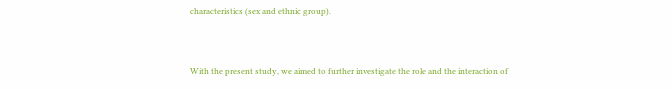characteristics (sex and ethnic group).


With the present study, we aimed to further investigate the role and the interaction of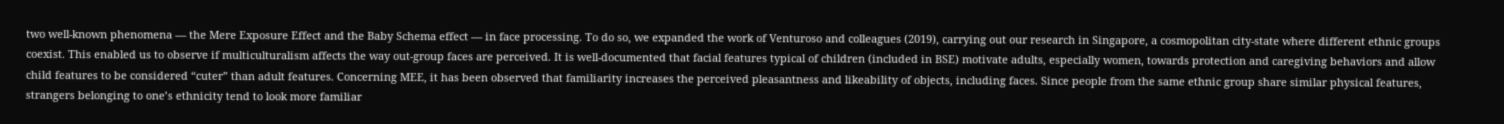two well-known phenomena — the Mere Exposure Effect and the Baby Schema effect — in face processing. To do so, we expanded the work of Venturoso and colleagues (2019), carrying out our research in Singapore, a cosmopolitan city-state where different ethnic groups coexist. This enabled us to observe if multiculturalism affects the way out-group faces are perceived. It is well-documented that facial features typical of children (included in BSE) motivate adults, especially women, towards protection and caregiving behaviors and allow child features to be considered “cuter” than adult features. Concerning MEE, it has been observed that familiarity increases the perceived pleasantness and likeability of objects, including faces. Since people from the same ethnic group share similar physical features, strangers belonging to one’s ethnicity tend to look more familiar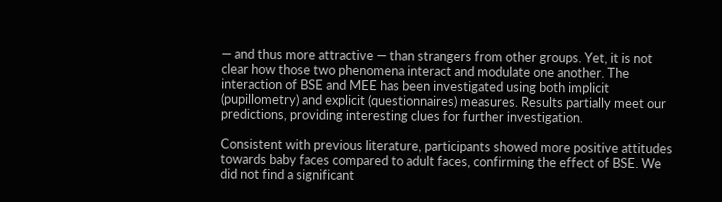— and thus more attractive — than strangers from other groups. Yet, it is not clear how those two phenomena interact and modulate one another. The interaction of BSE and MEE has been investigated using both implicit (pupillometry) and explicit (questionnaires) measures. Results partially meet our predictions, providing interesting clues for further investigation.

Consistent with previous literature, participants showed more positive attitudes towards baby faces compared to adult faces, confirming the effect of BSE. We did not find a significant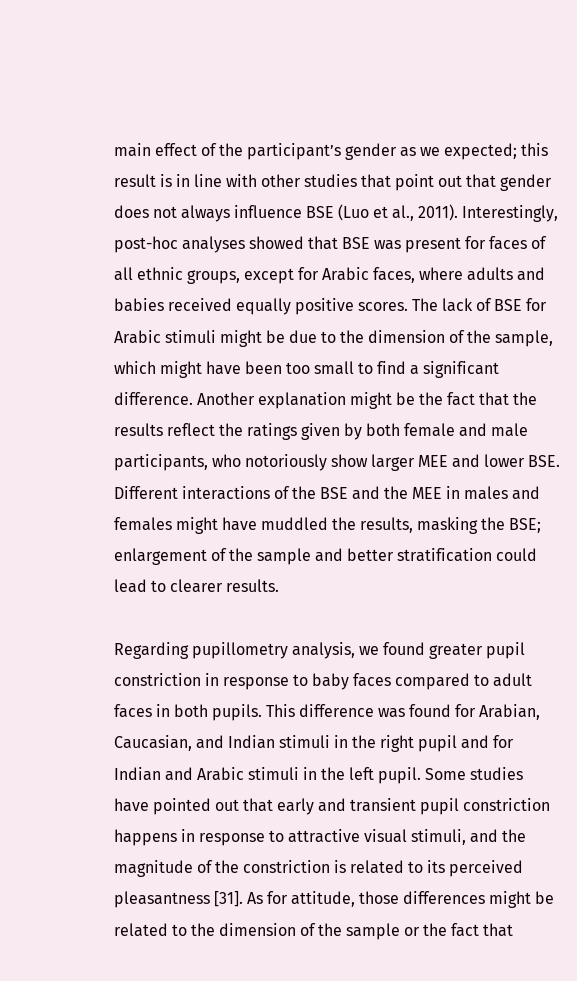main effect of the participant’s gender as we expected; this result is in line with other studies that point out that gender does not always influence BSE (Luo et al., 2011). Interestingly, post-hoc analyses showed that BSE was present for faces of all ethnic groups, except for Arabic faces, where adults and babies received equally positive scores. The lack of BSE for Arabic stimuli might be due to the dimension of the sample, which might have been too small to find a significant difference. Another explanation might be the fact that the results reflect the ratings given by both female and male participants, who notoriously show larger MEE and lower BSE. Different interactions of the BSE and the MEE in males and females might have muddled the results, masking the BSE; enlargement of the sample and better stratification could lead to clearer results.

Regarding pupillometry analysis, we found greater pupil constriction in response to baby faces compared to adult faces in both pupils. This difference was found for Arabian, Caucasian, and Indian stimuli in the right pupil and for Indian and Arabic stimuli in the left pupil. Some studies have pointed out that early and transient pupil constriction happens in response to attractive visual stimuli, and the magnitude of the constriction is related to its perceived pleasantness [31]. As for attitude, those differences might be related to the dimension of the sample or the fact that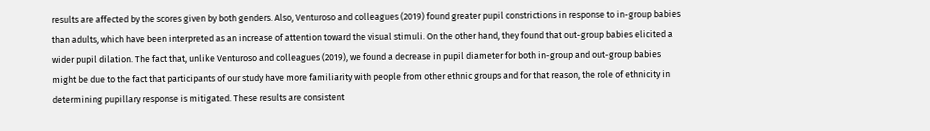results are affected by the scores given by both genders. Also, Venturoso and colleagues (2019) found greater pupil constrictions in response to in-group babies than adults, which have been interpreted as an increase of attention toward the visual stimuli. On the other hand, they found that out-group babies elicited a wider pupil dilation. The fact that, unlike Venturoso and colleagues (2019), we found a decrease in pupil diameter for both in-group and out-group babies might be due to the fact that participants of our study have more familiarity with people from other ethnic groups and for that reason, the role of ethnicity in determining pupillary response is mitigated. These results are consistent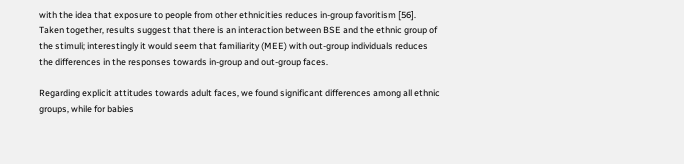with the idea that exposure to people from other ethnicities reduces in-group favoritism [56]. Taken together, results suggest that there is an interaction between BSE and the ethnic group of the stimuli; interestingly it would seem that familiarity (MEE) with out-group individuals reduces the differences in the responses towards in-group and out-group faces.

Regarding explicit attitudes towards adult faces, we found significant differences among all ethnic groups, while for babies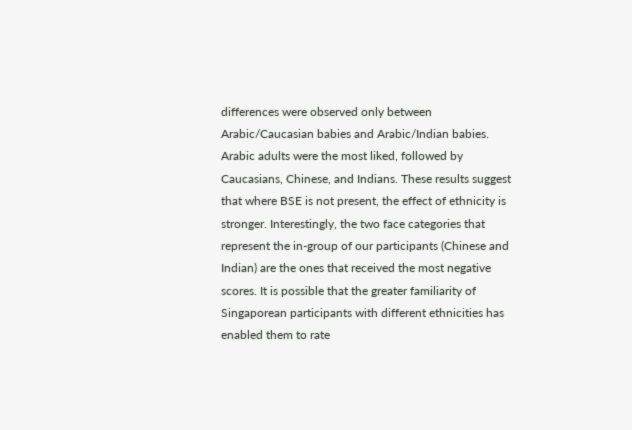differences were observed only between Arabic/Caucasian babies and Arabic/Indian babies. Arabic adults were the most liked, followed by Caucasians, Chinese, and Indians. These results suggest that where BSE is not present, the effect of ethnicity is stronger. Interestingly, the two face categories that represent the in-group of our participants (Chinese and Indian) are the ones that received the most negative scores. It is possible that the greater familiarity of Singaporean participants with different ethnicities has enabled them to rate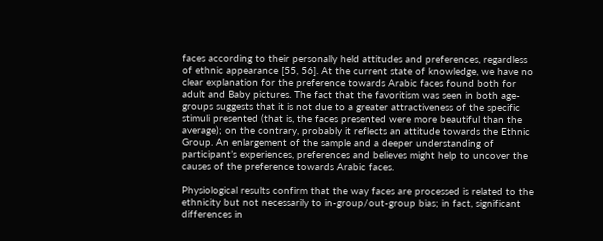faces according to their personally held attitudes and preferences, regardless of ethnic appearance [55, 56]. At the current state of knowledge, we have no clear explanation for the preference towards Arabic faces found both for adult and Baby pictures. The fact that the favoritism was seen in both age-groups suggests that it is not due to a greater attractiveness of the specific stimuli presented (that is, the faces presented were more beautiful than the average); on the contrary, probably it reflects an attitude towards the Ethnic Group. An enlargement of the sample and a deeper understanding of participant’s experiences, preferences and believes might help to uncover the causes of the preference towards Arabic faces.

Physiological results confirm that the way faces are processed is related to the ethnicity but not necessarily to in-group/out-group bias; in fact, significant differences in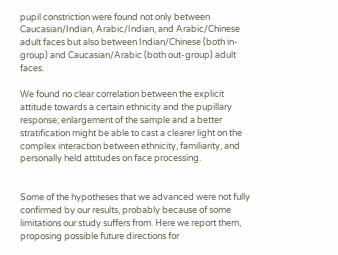pupil constriction were found not only between Caucasian/Indian, Arabic/Indian, and Arabic/Chinese adult faces but also between Indian/Chinese (both in-group) and Caucasian/Arabic (both out-group) adult faces.

We found no clear correlation between the explicit attitude towards a certain ethnicity and the pupillary response; enlargement of the sample and a better stratification might be able to cast a clearer light on the complex interaction between ethnicity, familiarity, and personally held attitudes on face processing.


Some of the hypotheses that we advanced were not fully confirmed by our results, probably because of some limitations our study suffers from. Here we report them, proposing possible future directions for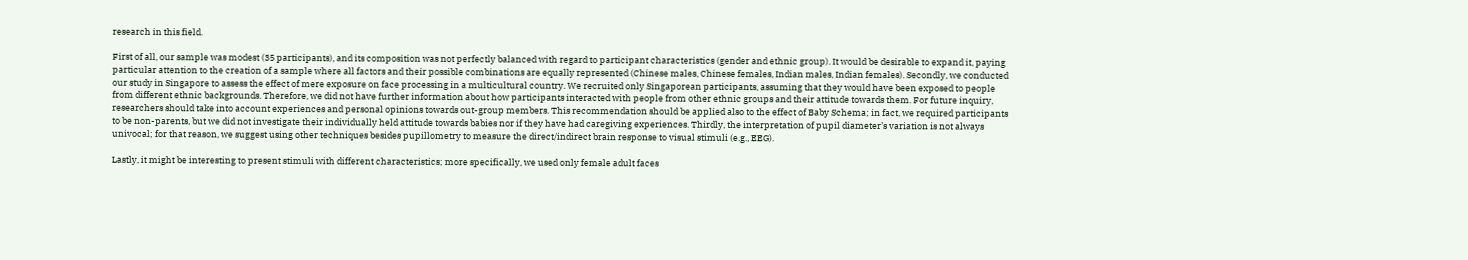research in this field.

First of all, our sample was modest (35 participants), and its composition was not perfectly balanced with regard to participant characteristics (gender and ethnic group). It would be desirable to expand it, paying particular attention to the creation of a sample where all factors and their possible combinations are equally represented (Chinese males, Chinese females, Indian males, Indian females). Secondly, we conducted our study in Singapore to assess the effect of mere exposure on face processing in a multicultural country. We recruited only Singaporean participants, assuming that they would have been exposed to people from different ethnic backgrounds. Therefore, we did not have further information about how participants interacted with people from other ethnic groups and their attitude towards them. For future inquiry, researchers should take into account experiences and personal opinions towards out-group members. This recommendation should be applied also to the effect of Baby Schema; in fact, we required participants to be non-parents, but we did not investigate their individually held attitude towards babies nor if they have had caregiving experiences. Thirdly, the interpretation of pupil diameter’s variation is not always univocal; for that reason, we suggest using other techniques besides pupillometry to measure the direct/indirect brain response to visual stimuli (e.g., EEG).

Lastly, it might be interesting to present stimuli with different characteristics; more specifically, we used only female adult faces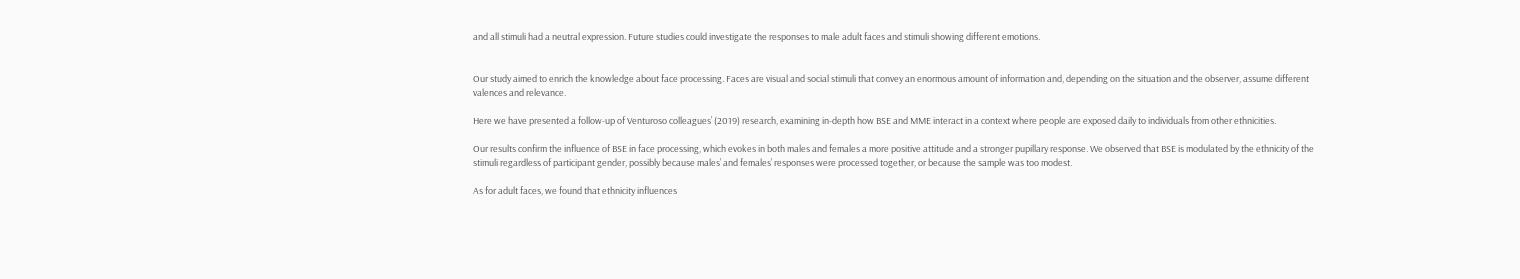and all stimuli had a neutral expression. Future studies could investigate the responses to male adult faces and stimuli showing different emotions.


Our study aimed to enrich the knowledge about face processing. Faces are visual and social stimuli that convey an enormous amount of information and, depending on the situation and the observer, assume different valences and relevance.

Here we have presented a follow-up of Venturoso colleagues’ (2019) research, examining in-depth how BSE and MME interact in a context where people are exposed daily to individuals from other ethnicities.

Our results confirm the influence of BSE in face processing, which evokes in both males and females a more positive attitude and a stronger pupillary response. We observed that BSE is modulated by the ethnicity of the stimuli regardless of participant gender, possibly because males’ and females’ responses were processed together, or because the sample was too modest.

As for adult faces, we found that ethnicity influences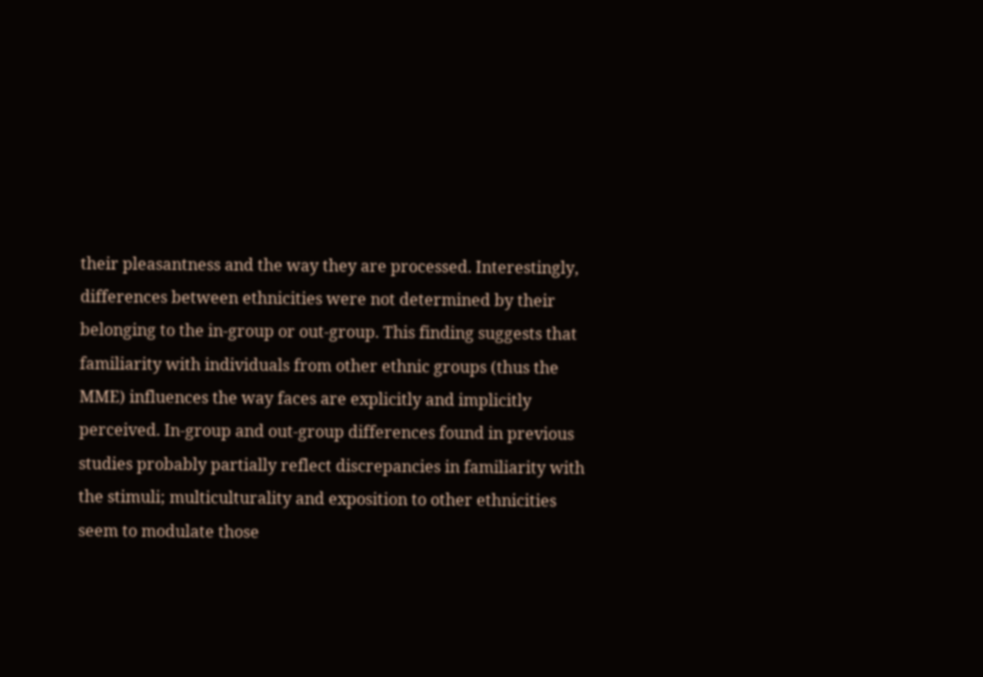their pleasantness and the way they are processed. Interestingly, differences between ethnicities were not determined by their belonging to the in-group or out-group. This finding suggests that familiarity with individuals from other ethnic groups (thus the MME) influences the way faces are explicitly and implicitly perceived. In-group and out-group differences found in previous studies probably partially reflect discrepancies in familiarity with the stimuli; multiculturality and exposition to other ethnicities seem to modulate those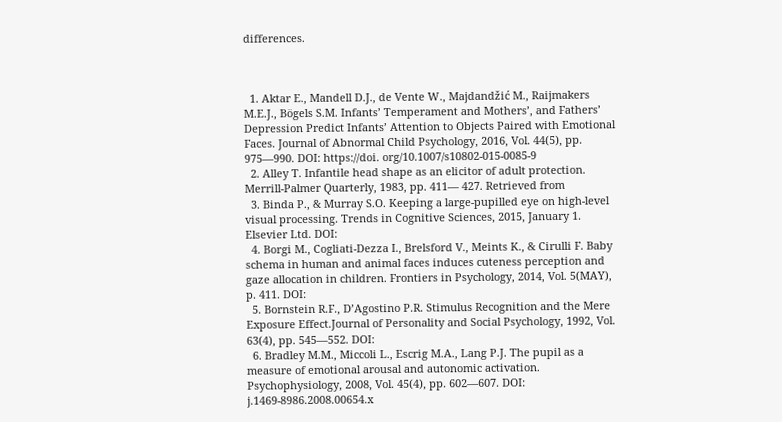differences.



  1. Aktar E., Mandell D.J., de Vente W., Majdandžić M., Raijmakers M.E.J., Bögels S.M. Infants’ Temperament and Mothers’, and Fathers’ Depression Predict Infants’ Attention to Objects Paired with Emotional Faces. Journal of Abnormal Child Psychology, 2016, Vol. 44(5), pp. 975—990. DOI: https://doi. org/10.1007/s10802-015-0085-9
  2. Alley T. Infantile head shape as an elicitor of adult protection. Merrill-Palmer Quarterly, 1983, pp. 411— 427. Retrieved from
  3. Binda P., & Murray S.O. Keeping a large-pupilled eye on high-level visual processing. Trends in Cognitive Sciences, 2015, January 1. Elsevier Ltd. DOI:
  4. Borgi M., Cogliati-Dezza I., Brelsford V., Meints K., & Cirulli F. Baby schema in human and animal faces induces cuteness perception and gaze allocation in children. Frontiers in Psychology, 2014, Vol. 5(MAY), p. 411. DOI:
  5. Bornstein R.F., D’Agostino P.R. Stimulus Recognition and the Mere Exposure Effect.Journal of Personality and Social Psychology, 1992, Vol. 63(4), pp. 545—552. DOI:
  6. Bradley M.M., Miccoli L., Escrig M.A., Lang P.J. The pupil as a measure of emotional arousal and autonomic activation. Psychophysiology, 2008, Vol. 45(4), pp. 602—607. DOI: j.1469-8986.2008.00654.x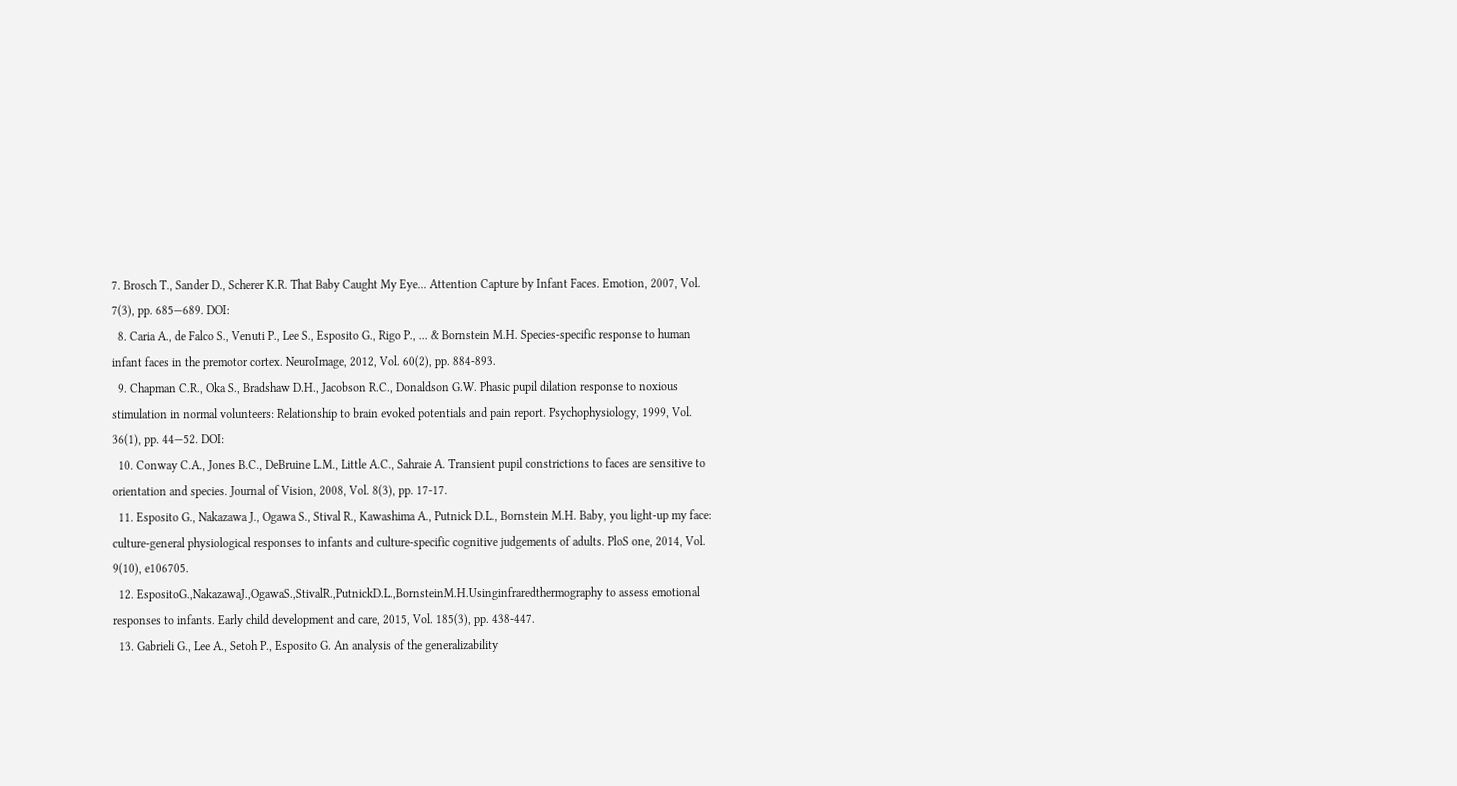7. Brosch T., Sander D., Scherer K.R. That Baby Caught My Eye... Attention Capture by Infant Faces. Emotion, 2007, Vol. 7(3), pp. 685—689. DOI:
  8. Caria A., de Falco S., Venuti P., Lee S., Esposito G., Rigo P., ... & Bornstein M.H. Species-specific response to human infant faces in the premotor cortex. NeuroImage, 2012, Vol. 60(2), pp. 884-893.
  9. Chapman C.R., Oka S., Bradshaw D.H., Jacobson R.C., Donaldson G.W. Phasic pupil dilation response to noxious stimulation in normal volunteers: Relationship to brain evoked potentials and pain report. Psychophysiology, 1999, Vol. 36(1), pp. 44—52. DOI:
  10. Conway C.A., Jones B.C., DeBruine L.M., Little A.C., Sahraie A. Transient pupil constrictions to faces are sensitive to orientation and species. Journal of Vision, 2008, Vol. 8(3), pp. 17-17.
  11. Esposito G., Nakazawa J., Ogawa S., Stival R., Kawashima A., Putnick D.L., Bornstein M.H. Baby, you light-up my face: culture-general physiological responses to infants and culture-specific cognitive judgements of adults. PloS one, 2014, Vol. 9(10), e106705.
  12. EspositoG.,NakazawaJ.,OgawaS.,StivalR.,PutnickD.L.,BornsteinM.H.Usinginfraredthermography to assess emotional responses to infants. Early child development and care, 2015, Vol. 185(3), pp. 438-447.
  13. Gabrieli G., Lee A., Setoh P., Esposito G. An analysis of the generalizability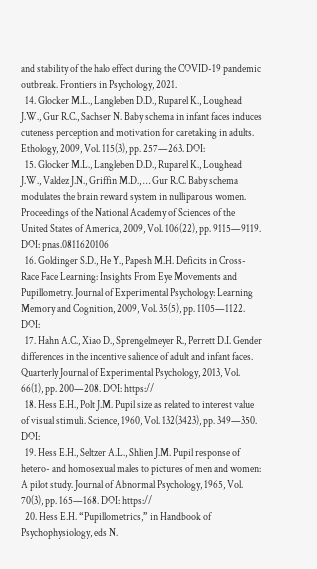and stability of the halo effect during the COVID-19 pandemic outbreak. Frontiers in Psychology, 2021.
  14. Glocker M.L., Langleben D.D., Ruparel K., Loughead J.W., Gur R.C., Sachser N. Baby schema in infant faces induces cuteness perception and motivation for caretaking in adults. Ethology, 2009, Vol. 115(3), pp. 257—263. DOI:
  15. Glocker M.L., Langleben D.D., Ruparel K., Loughead J.W., Valdez J.N., Griffin M.D., … Gur R.C. Baby schema modulates the brain reward system in nulliparous women. Proceedings of the National Academy of Sciences of the United States of America, 2009, Vol. 106(22), pp. 9115—9119. DOI: pnas.0811620106
  16. Goldinger S.D., He Y., Papesh M.H. Deficits in Cross-Race Face Learning: Insights From Eye Movements and Pupillometry. Journal of Experimental Psychology: Learning Memory and Cognition, 2009, Vol. 35(5), pp. 1105—1122. DOI:
  17. Hahn A.C., Xiao D., Sprengelmeyer R., Perrett D.I. Gender differences in the incentive salience of adult and infant faces. Quarterly Journal of Experimental Psychology, 2013, Vol. 66(1), pp. 200—208. DOI: https://
  18. Hess E.H., Polt J.M. Pupil size as related to interest value of visual stimuli. Science, 1960, Vol. 132(3423), pp. 349—350. DOI:
  19. Hess E.H., Seltzer A.L., Shlien J.M. Pupil response of hetero- and homosexual males to pictures of men and women: A pilot study. Journal of Abnormal Psychology, 1965, Vol. 70(3), pp. 165—168. DOI: https://
  20. Hess E.H. “Pupillometrics,” in Handbook of Psychophysiology, eds N.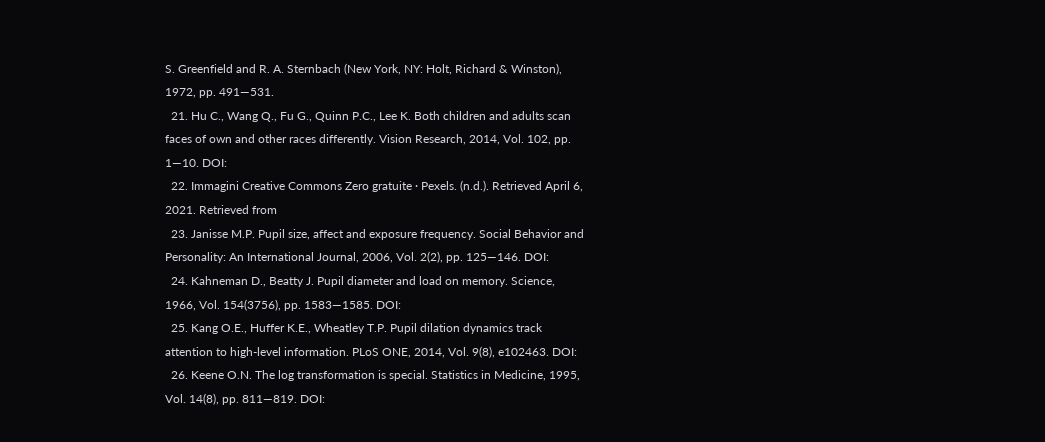S. Greenfield and R. A. Sternbach (New York, NY: Holt, Richard & Winston), 1972, pp. 491—531.
  21. Hu C., Wang Q., Fu G., Quinn P.C., Lee K. Both children and adults scan faces of own and other races differently. Vision Research, 2014, Vol. 102, pp. 1—10. DOI:
  22. Immagini Creative Commons Zero gratuite · Pexels. (n.d.). Retrieved April 6, 2021. Retrieved from
  23. Janisse M.P. Pupil size, affect and exposure frequency. Social Behavior and Personality: An International Journal, 2006, Vol. 2(2), pp. 125—146. DOI:
  24. Kahneman D., Beatty J. Pupil diameter and load on memory. Science, 1966, Vol. 154(3756), pp. 1583—1585. DOI:
  25. Kang O.E., Huffer K.E., Wheatley T.P. Pupil dilation dynamics track attention to high-level information. PLoS ONE, 2014, Vol. 9(8), e102463. DOI:
  26. Keene O.N. The log transformation is special. Statistics in Medicine, 1995, Vol. 14(8), pp. 811—819. DOI: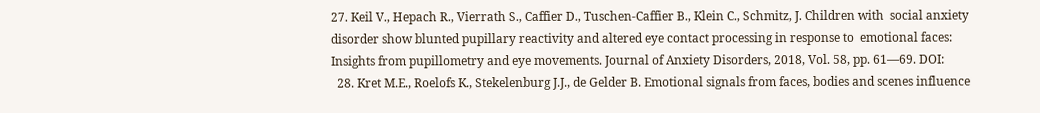27. Keil V., Hepach R., Vierrath S., Caffier D., Tuschen-Caffier B., Klein C., Schmitz, J. Children with  social anxiety disorder show blunted pupillary reactivity and altered eye contact processing in response to  emotional faces: Insights from pupillometry and eye movements. Journal of Anxiety Disorders, 2018, Vol. 58, pp. 61—69. DOI:
  28. Kret M.E., Roelofs K., Stekelenburg J.J., de Gelder B. Emotional signals from faces, bodies and scenes influence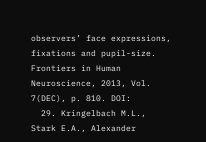observers’ face expressions, fixations and pupil-size. Frontiers in Human Neuroscience, 2013, Vol. 7(DEC), p. 810. DOI:
  29. Kringelbach M.L., Stark E.A., Alexander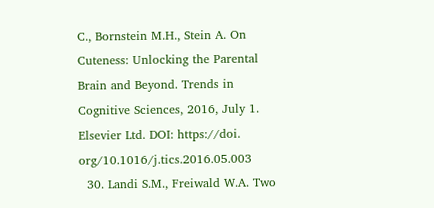C., Bornstein M.H., Stein A. On Cuteness: Unlocking the Parental Brain and Beyond. Trends in Cognitive Sciences, 2016, July 1. Elsevier Ltd. DOI: https://doi.  org/10.1016/j.tics.2016.05.003
  30. Landi S.M., Freiwald W.A. Two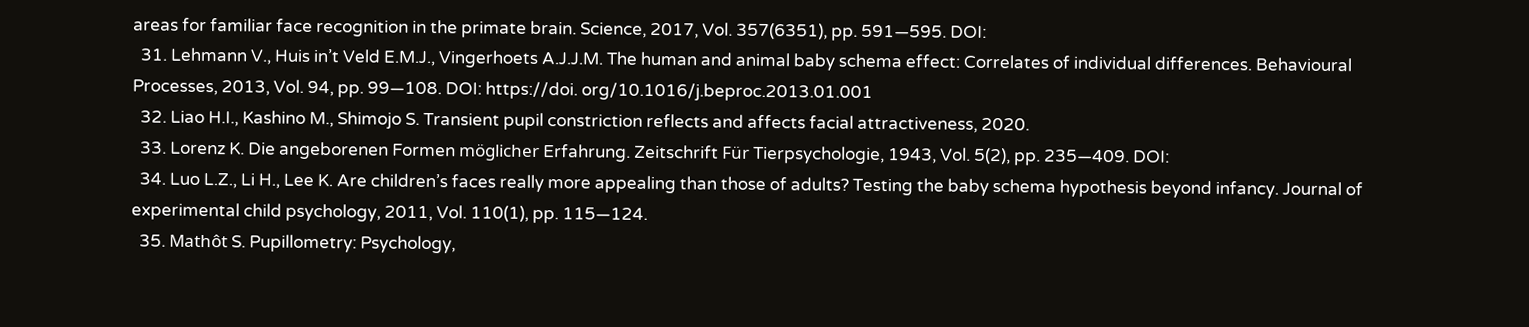areas for familiar face recognition in the primate brain. Science, 2017, Vol. 357(6351), pp. 591—595. DOI:
  31. Lehmann V., Huis in’t Veld E.M.J., Vingerhoets A.J.J.M. The human and animal baby schema effect: Correlates of individual differences. Behavioural Processes, 2013, Vol. 94, pp. 99—108. DOI: https://doi. org/10.1016/j.beproc.2013.01.001
  32. Liao H.I., Kashino M., Shimojo S. Transient pupil constriction reflects and affects facial attractiveness, 2020.
  33. Lorenz K. Die angeborenen Formen möglicher Erfahrung. Zeitschrift Für Tierpsychologie, 1943, Vol. 5(2), pp. 235—409. DOI:
  34. Luo L.Z., Li H., Lee K. Are children’s faces really more appealing than those of adults? Testing the baby schema hypothesis beyond infancy. Journal of experimental child psychology, 2011, Vol. 110(1), pp. 115—124.
  35. Mathôt S. Pupillometry: Psychology,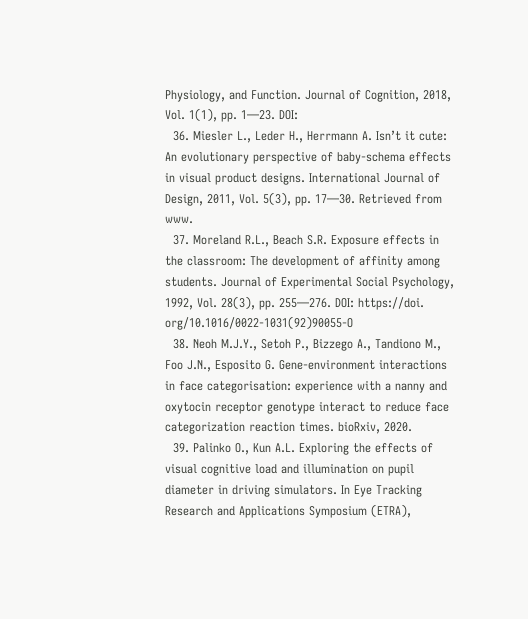Physiology, and Function. Journal of Cognition, 2018, Vol. 1(1), pp. 1—23. DOI:
  36. Miesler L., Leder H., Herrmann A. Isn’t it cute: An evolutionary perspective of baby-schema effects in visual product designs. International Journal of Design, 2011, Vol. 5(3), pp. 17—30. Retrieved from www.
  37. Moreland R.L., Beach S.R. Exposure effects in the classroom: The development of affinity among students. Journal of Experimental Social Psychology, 1992, Vol. 28(3), pp. 255—276. DOI: https://doi. org/10.1016/0022-1031(92)90055-O
  38. Neoh M.J.Y., Setoh P., Bizzego A., Tandiono M., Foo J.N., Esposito G. Gene-environment interactions in face categorisation: experience with a nanny and oxytocin receptor genotype interact to reduce face categorization reaction times. bioRxiv, 2020.
  39. Palinko O., Kun A.L. Exploring the effects of visual cognitive load and illumination on pupil diameter in driving simulators. In Eye Tracking Research and Applications Symposium (ETRA),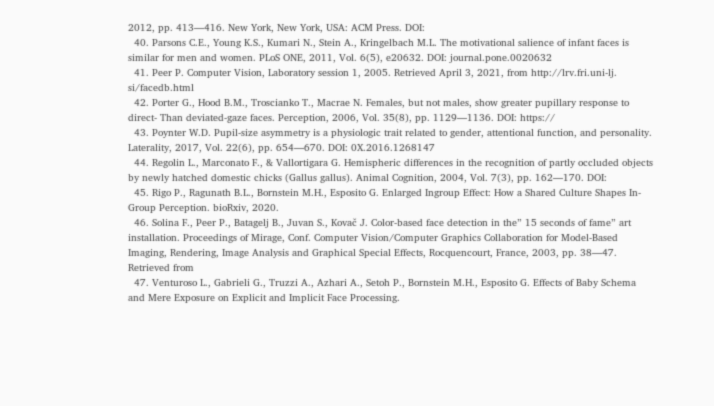2012, pp. 413—416. New York, New York, USA: ACM Press. DOI:
  40. Parsons C.E., Young K.S., Kumari N., Stein A., Kringelbach M.L. The motivational salience of infant faces is similar for men and women. PLoS ONE, 2011, Vol. 6(5), e20632. DOI: journal.pone.0020632
  41. Peer P. Computer Vision, Laboratory session 1, 2005. Retrieved April 3, 2021, from http://lrv.fri.uni-lj. si/facedb.html
  42. Porter G., Hood B.M., Troscianko T., Macrae N. Females, but not males, show greater pupillary response to direct- Than deviated-gaze faces. Perception, 2006, Vol. 35(8), pp. 1129—1136. DOI: https://
  43. Poynter W.D. Pupil-size asymmetry is a physiologic trait related to gender, attentional function, and personality. Laterality, 2017, Vol. 22(6), pp. 654—670. DOI: 0X.2016.1268147
  44. Regolin L., Marconato F., & Vallortigara G. Hemispheric differences in the recognition of partly occluded objects by newly hatched domestic chicks (Gallus gallus). Animal Cognition, 2004, Vol. 7(3), pp. 162—170. DOI:
  45. Rigo P., Ragunath B.L., Bornstein M.H., Esposito G. Enlarged Ingroup Effect: How a Shared Culture Shapes In-Group Perception. bioRxiv, 2020.
  46. Solina F., Peer P., Batagelj B., Juvan S., Kovač J. Color-based face detection in the” 15 seconds of fame” art installation. Proceedings of Mirage, Conf. Computer Vision/Computer Graphics Collaboration for Model-Based Imaging, Rendering, Image Analysis and Graphical Special Effects, Rocquencourt, France, 2003, pp. 38—47. Retrieved from
  47. Venturoso L., Gabrieli G., Truzzi A., Azhari A., Setoh P., Bornstein M.H., Esposito G. Effects of Baby Schema and Mere Exposure on Explicit and Implicit Face Processing.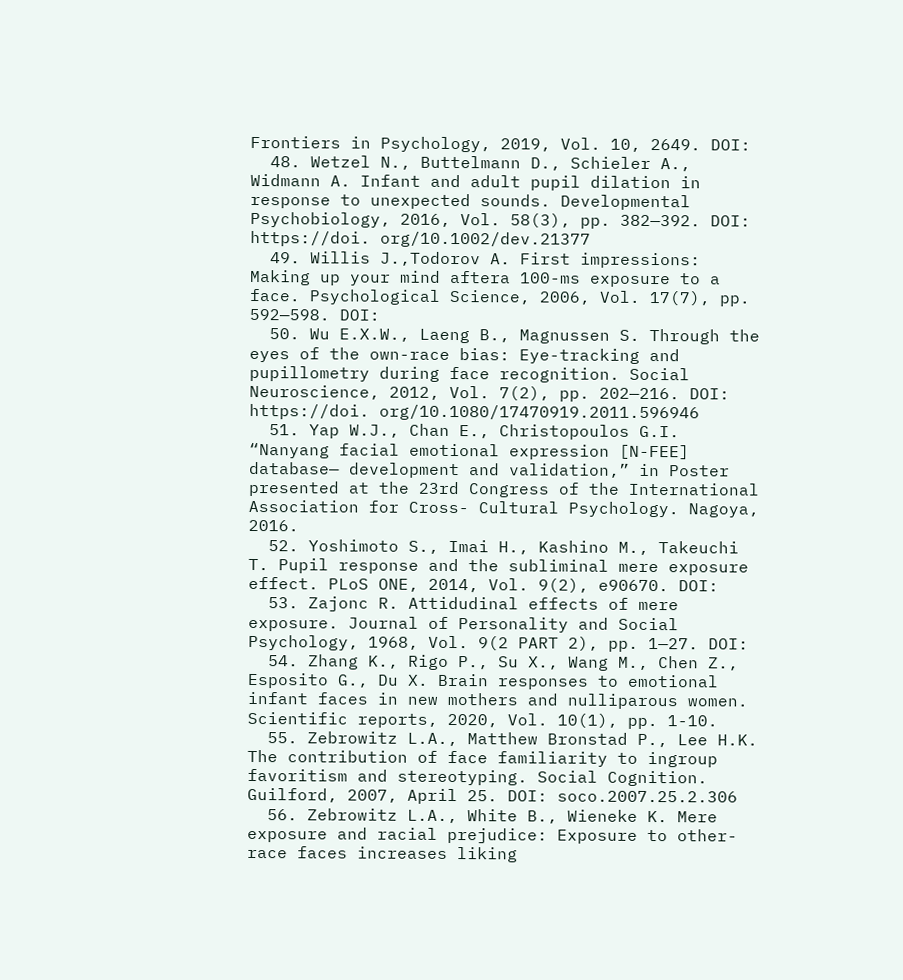Frontiers in Psychology, 2019, Vol. 10, 2649. DOI:
  48. Wetzel N., Buttelmann D., Schieler A., Widmann A. Infant and adult pupil dilation in response to unexpected sounds. Developmental Psychobiology, 2016, Vol. 58(3), pp. 382—392. DOI: https://doi. org/10.1002/dev.21377
  49. Willis J.,Todorov A. First impressions: Making up your mind aftera 100-ms exposure to a face. Psychological Science, 2006, Vol. 17(7), pp. 592—598. DOI:
  50. Wu E.X.W., Laeng B., Magnussen S. Through the eyes of the own-race bias: Eye-tracking and pupillometry during face recognition. Social Neuroscience, 2012, Vol. 7(2), pp. 202—216. DOI: https://doi. org/10.1080/17470919.2011.596946
  51. Yap W.J., Chan E., Christopoulos G.I. “Nanyang facial emotional expression [N-FEE] database— development and validation,” in Poster presented at the 23rd Congress of the International Association for Cross- Cultural Psychology. Nagoya, 2016.
  52. Yoshimoto S., Imai H., Kashino M., Takeuchi T. Pupil response and the subliminal mere exposure effect. PLoS ONE, 2014, Vol. 9(2), e90670. DOI:
  53. Zajonc R. Attidudinal effects of mere exposure. Journal of Personality and Social Psychology, 1968, Vol. 9(2 PART 2), pp. 1—27. DOI:
  54. Zhang K., Rigo P., Su X., Wang M., Chen Z., Esposito G., Du X. Brain responses to emotional infant faces in new mothers and nulliparous women. Scientific reports, 2020, Vol. 10(1), pp. 1-10.
  55. Zebrowitz L.A., Matthew Bronstad P., Lee H.K. The contribution of face familiarity to ingroup favoritism and stereotyping. Social Cognition. Guilford, 2007, April 25. DOI: soco.2007.25.2.306
  56. Zebrowitz L.A., White B., Wieneke K. Mere exposure and racial prejudice: Exposure to other-race faces increases liking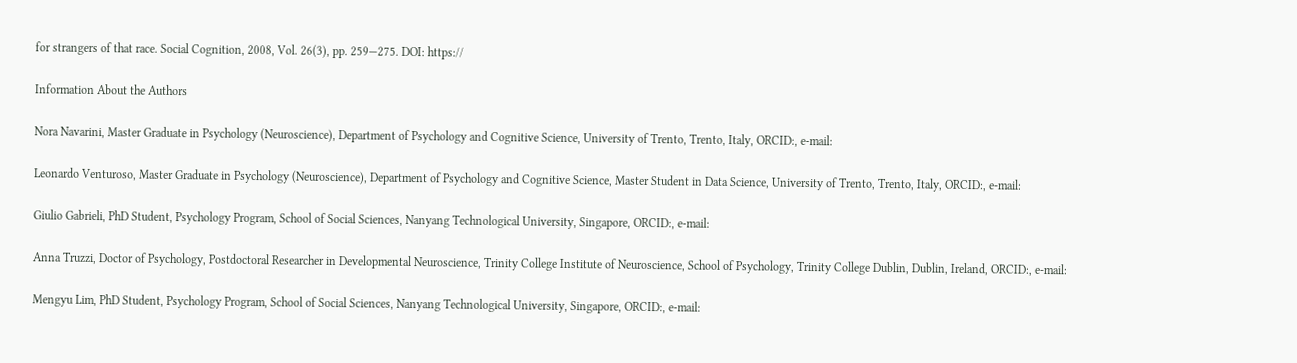for strangers of that race. Social Cognition, 2008, Vol. 26(3), pp. 259—275. DOI: https://

Information About the Authors

Nora Navarini, Master Graduate in Psychology (Neuroscience), Department of Psychology and Cognitive Science, University of Trento, Trento, Italy, ORCID:, e-mail:

Leonardo Venturoso, Master Graduate in Psychology (Neuroscience), Department of Psychology and Cognitive Science, Master Student in Data Science, University of Trento, Trento, Italy, ORCID:, e-mail:

Giulio Gabrieli, PhD Student, Psychology Program, School of Social Sciences, Nanyang Technological University, Singapore, ORCID:, e-mail:

Anna Truzzi, Doctor of Psychology, Postdoctoral Researcher in Developmental Neuroscience, Trinity College Institute of Neuroscience, School of Psychology, Trinity College Dublin, Dublin, Ireland, ORCID:, e-mail:

Mengyu Lim, PhD Student, Psychology Program, School of Social Sciences, Nanyang Technological University, Singapore, ORCID:, e-mail: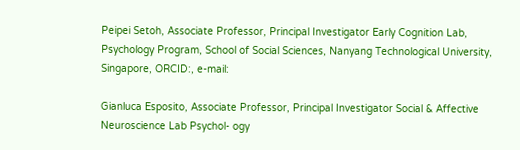Peipei Setoh, Associate Professor, Principal Investigator Early Cognition Lab, Psychology Program, School of Social Sciences, Nanyang Technological University, Singapore, ORCID:, e-mail:

Gianluca Esposito, Associate Professor, Principal Investigator Social & Affective Neuroscience Lab Psychol- ogy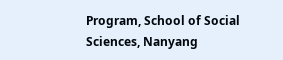Program, School of Social Sciences, Nanyang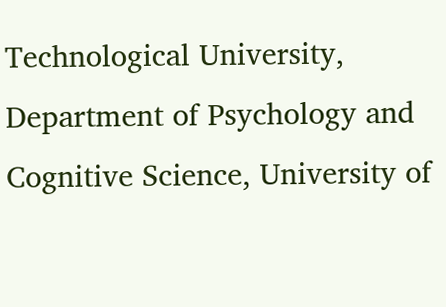Technological University, Department of Psychology and Cognitive Science, University of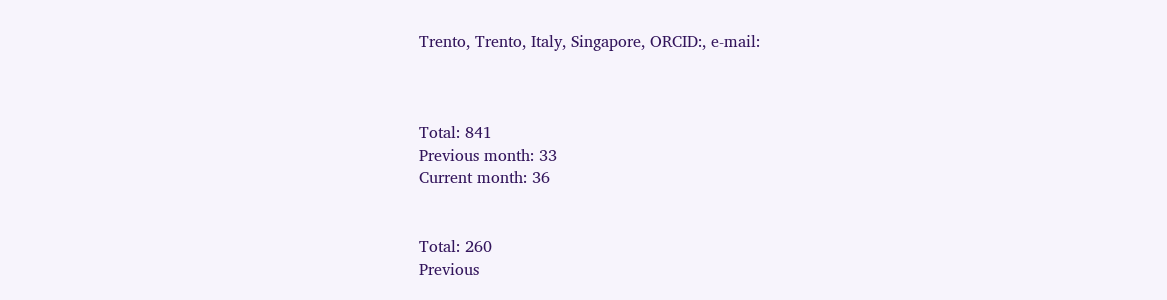Trento, Trento, Italy, Singapore, ORCID:, e-mail:



Total: 841
Previous month: 33
Current month: 36


Total: 260
Previous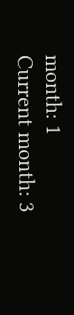month: 1
Current month: 3